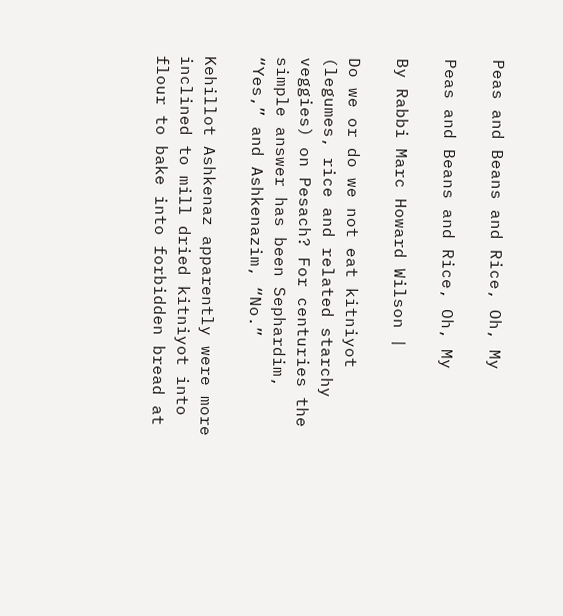Peas and Beans and Rice, Oh, My

Peas and Beans and Rice, Oh, My

By Rabbi Marc Howard Wilson |

Do we or do we not eat kitniyot (legumes, rice and related starchy veggies) on Pesach? For centuries the simple answer has been Sephardim, “Yes,” and Ashkenazim, “No.”

Kehillot Ashkenaz apparently were more inclined to mill dried kitniyot into flour to bake into forbidden bread at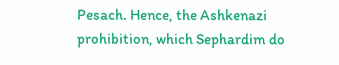Pesach. Hence, the Ashkenazi prohibition, which Sephardim do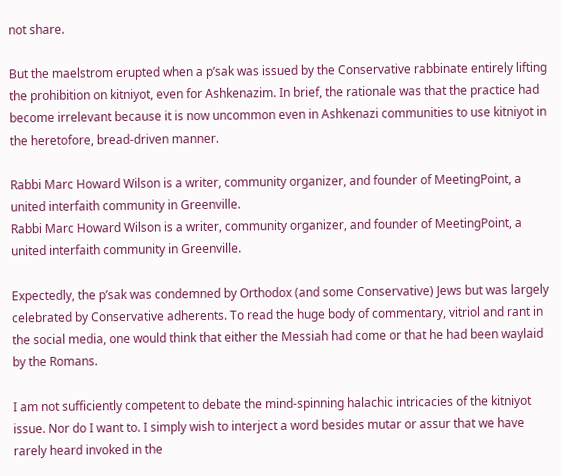not share.

But the maelstrom erupted when a p’sak was issued by the Conservative rabbinate entirely lifting the prohibition on kitniyot, even for Ashkenazim. In brief, the rationale was that the practice had become irrelevant because it is now uncommon even in Ashkenazi communities to use kitniyot in the heretofore, bread-driven manner.

Rabbi Marc Howard Wilson is a writer, community organizer, and founder of MeetingPoint, a united interfaith community in Greenville.
Rabbi Marc Howard Wilson is a writer, community organizer, and founder of MeetingPoint, a united interfaith community in Greenville.

Expectedly, the p’sak was condemned by Orthodox (and some Conservative) Jews but was largely celebrated by Conservative adherents. To read the huge body of commentary, vitriol and rant in the social media, one would think that either the Messiah had come or that he had been waylaid by the Romans.

I am not sufficiently competent to debate the mind-spinning halachic intricacies of the kitniyot issue. Nor do I want to. I simply wish to interject a word besides mutar or assur that we have rarely heard invoked in the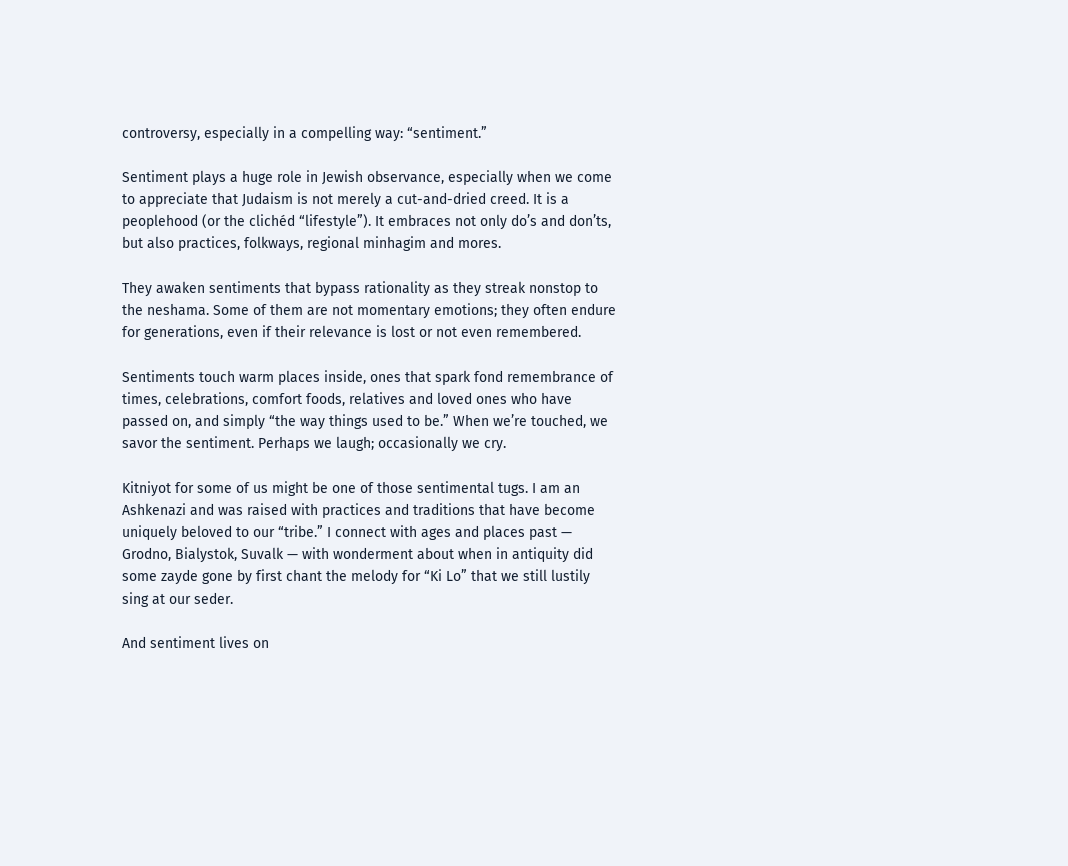controversy, especially in a compelling way: “sentiment.”

Sentiment plays a huge role in Jewish observance, especially when we come to appreciate that Judaism is not merely a cut-and-dried creed. It is a peoplehood (or the clichéd “lifestyle”). It embraces not only do’s and don’ts, but also practices, folkways, regional minhagim and mores.

They awaken sentiments that bypass rationality as they streak nonstop to the neshama. Some of them are not momentary emotions; they often endure for generations, even if their relevance is lost or not even remembered.

Sentiments touch warm places inside, ones that spark fond remembrance of times, celebrations, comfort foods, relatives and loved ones who have passed on, and simply “the way things used to be.” When we’re touched, we savor the sentiment. Perhaps we laugh; occasionally we cry.

Kitniyot for some of us might be one of those sentimental tugs. I am an Ashkenazi and was raised with practices and traditions that have become uniquely beloved to our “tribe.” I connect with ages and places past — Grodno, Bialystok, Suvalk — with wonderment about when in antiquity did some zayde gone by first chant the melody for “Ki Lo” that we still lustily sing at our seder.

And sentiment lives on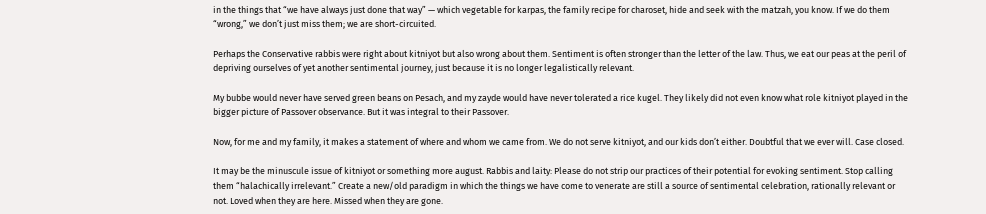in the things that “we have always just done that way” — which vegetable for karpas, the family recipe for charoset, hide and seek with the matzah, you know. If we do them “wrong,” we don’t just miss them; we are short-circuited.

Perhaps the Conservative rabbis were right about kitniyot but also wrong about them. Sentiment is often stronger than the letter of the law. Thus, we eat our peas at the peril of depriving ourselves of yet another sentimental journey, just because it is no longer legalistically relevant.

My bubbe would never have served green beans on Pesach, and my zayde would have never tolerated a rice kugel. They likely did not even know what role kitniyot played in the bigger picture of Passover observance. But it was integral to their Passover.

Now, for me and my family, it makes a statement of where and whom we came from. We do not serve kitniyot, and our kids don’t either. Doubtful that we ever will. Case closed.

It may be the minuscule issue of kitniyot or something more august. Rabbis and laity: Please do not strip our practices of their potential for evoking sentiment. Stop calling them “halachically irrelevant.” Create a new/old paradigm in which the things we have come to venerate are still a source of sentimental celebration, rationally relevant or not. Loved when they are here. Missed when they are gone.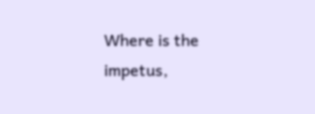Where is the impetus,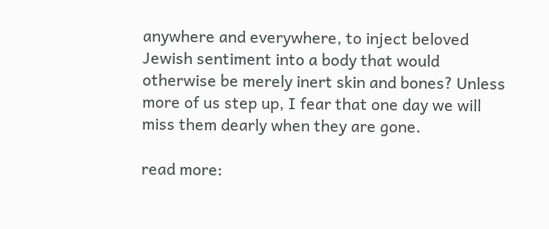anywhere and everywhere, to inject beloved Jewish sentiment into a body that would otherwise be merely inert skin and bones? Unless more of us step up, I fear that one day we will miss them dearly when they are gone.

read more: